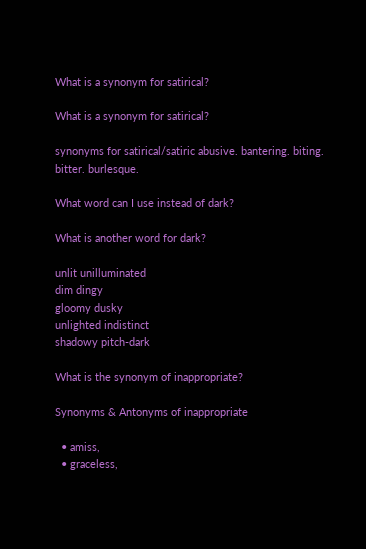What is a synonym for satirical?

What is a synonym for satirical?

synonyms for satirical/satiric abusive. bantering. biting. bitter. burlesque.

What word can I use instead of dark?

What is another word for dark?

unlit unilluminated
dim dingy
gloomy dusky
unlighted indistinct
shadowy pitch-dark

What is the synonym of inappropriate?

Synonyms & Antonyms of inappropriate

  • amiss,
  • graceless,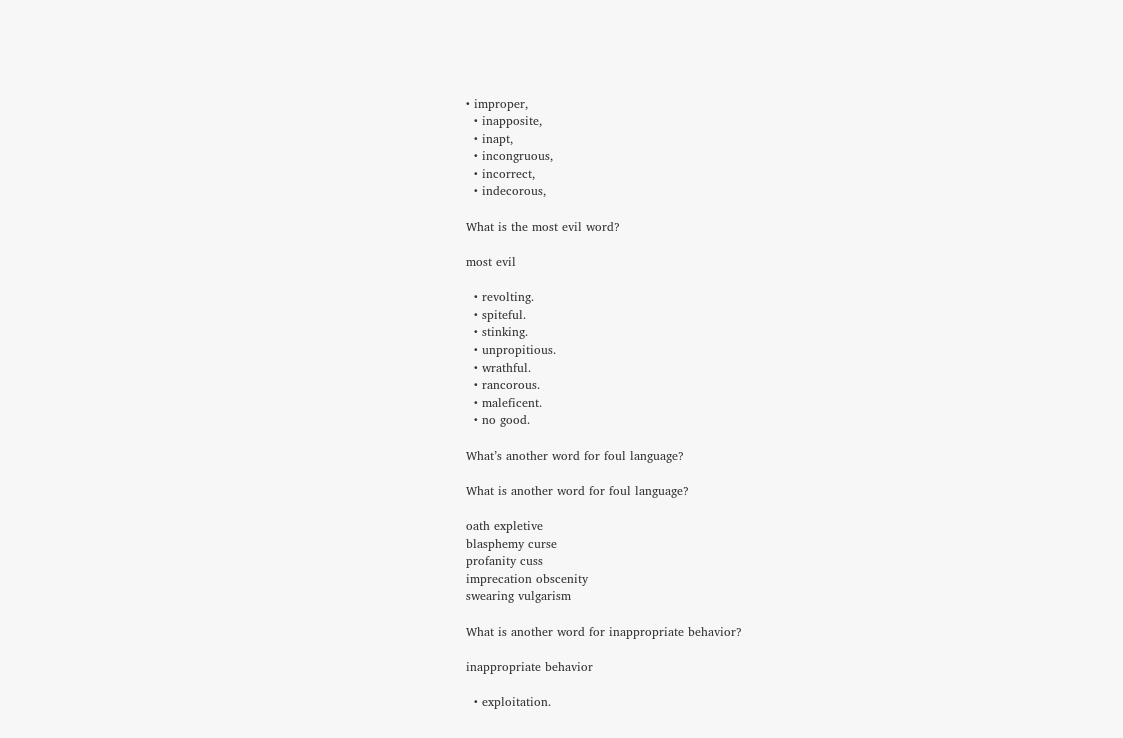• improper,
  • inapposite,
  • inapt,
  • incongruous,
  • incorrect,
  • indecorous,

What is the most evil word?

most evil

  • revolting.
  • spiteful.
  • stinking.
  • unpropitious.
  • wrathful.
  • rancorous.
  • maleficent.
  • no good.

What’s another word for foul language?

What is another word for foul language?

oath expletive
blasphemy curse
profanity cuss
imprecation obscenity
swearing vulgarism

What is another word for inappropriate behavior?

inappropriate behavior

  • exploitation.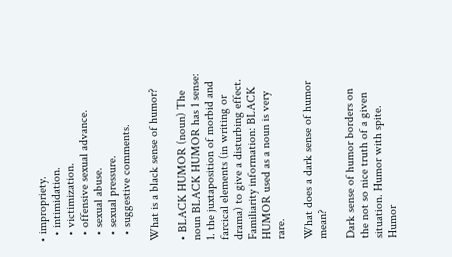• impropriety.
  • intimidation.
  • victimization.
  • offensive sexual advance.
  • sexual abuse.
  • sexual pressure.
  • suggestive comments.

What is a black sense of humor?

• BLACK HUMOR (noun) The noun BLACK HUMOR has 1 sense: 1. the juxtaposition of morbid and farcical elements (in writing or drama) to give a disturbing effect. Familiarity information: BLACK HUMOR used as a noun is very rare.

What does a dark sense of humor mean?

Dark sense of humor borders on the not so nice truth of a given situation. Humor with spite. Humor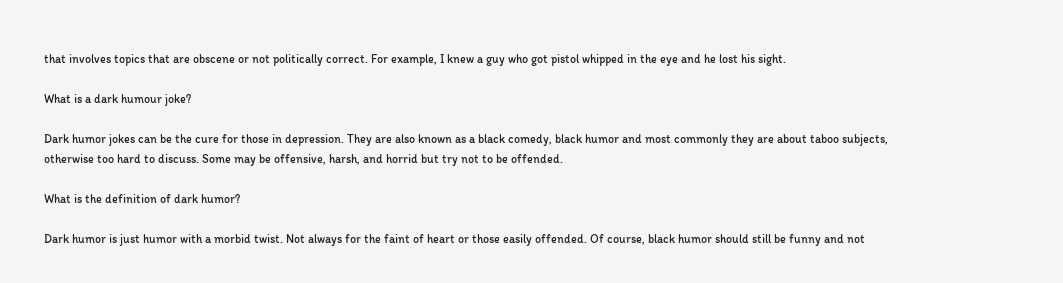that involves topics that are obscene or not politically correct. For example, I knew a guy who got pistol whipped in the eye and he lost his sight.

What is a dark humour joke?

Dark humor jokes can be the cure for those in depression. They are also known as a black comedy, black humor and most commonly they are about taboo subjects, otherwise too hard to discuss. Some may be offensive, harsh, and horrid but try not to be offended.

What is the definition of dark humor?

Dark humor is just humor with a morbid twist. Not always for the faint of heart or those easily offended. Of course, black humor should still be funny and not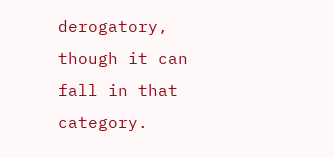derogatory, though it can fall in that category.